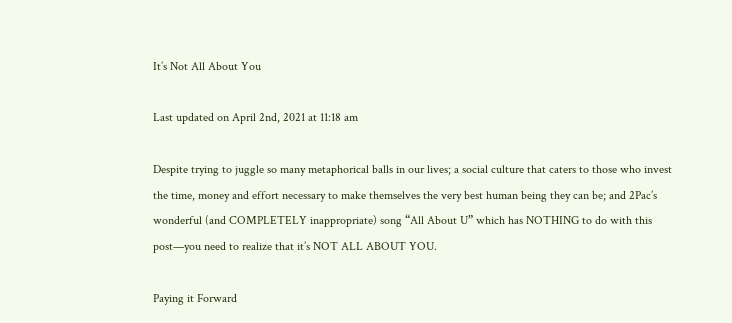It’s Not All About You

Last updated on April 2nd, 2021 at 11:18 am

Despite trying to juggle so many metaphorical balls in our lives; a social culture that caters to those who invest the time, money and effort necessary to make themselves the very best human being they can be; and 2Pac’s wonderful (and COMPLETELY inappropriate) song “All About U” which has NOTHING to do with this post—you need to realize that it’s NOT ALL ABOUT YOU.

Paying it Forward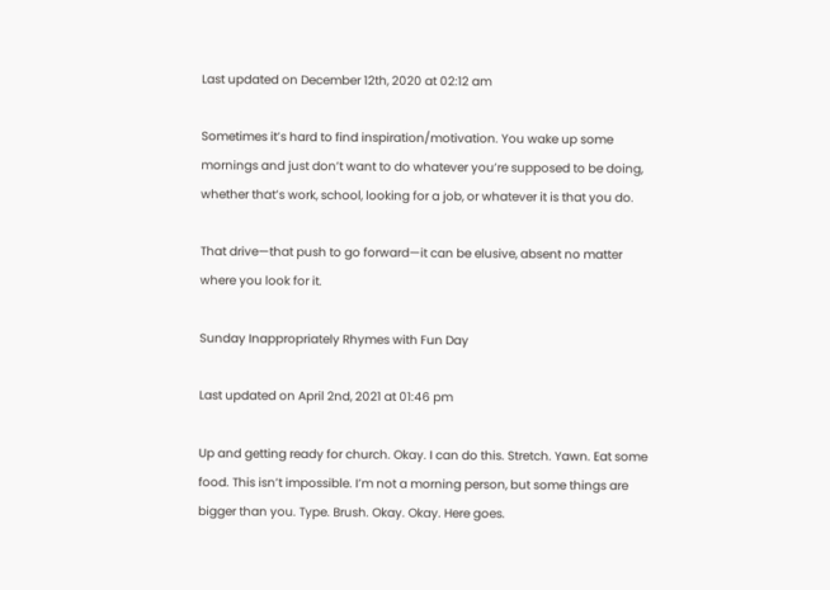Last updated on December 12th, 2020 at 02:12 am

Sometimes it’s hard to find inspiration/motivation. You wake up some mornings and just don’t want to do whatever you’re supposed to be doing, whether that’s work, school, looking for a job, or whatever it is that you do.

That drive—that push to go forward—it can be elusive, absent no matter where you look for it.

Sunday Inappropriately Rhymes with Fun Day

Last updated on April 2nd, 2021 at 01:46 pm

Up and getting ready for church. Okay. I can do this. Stretch. Yawn. Eat some food. This isn’t impossible. I’m not a morning person, but some things are bigger than you. Type. Brush. Okay. Okay. Here goes.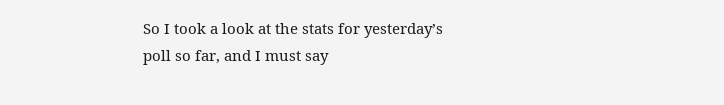So I took a look at the stats for yesterday’s poll so far, and I must say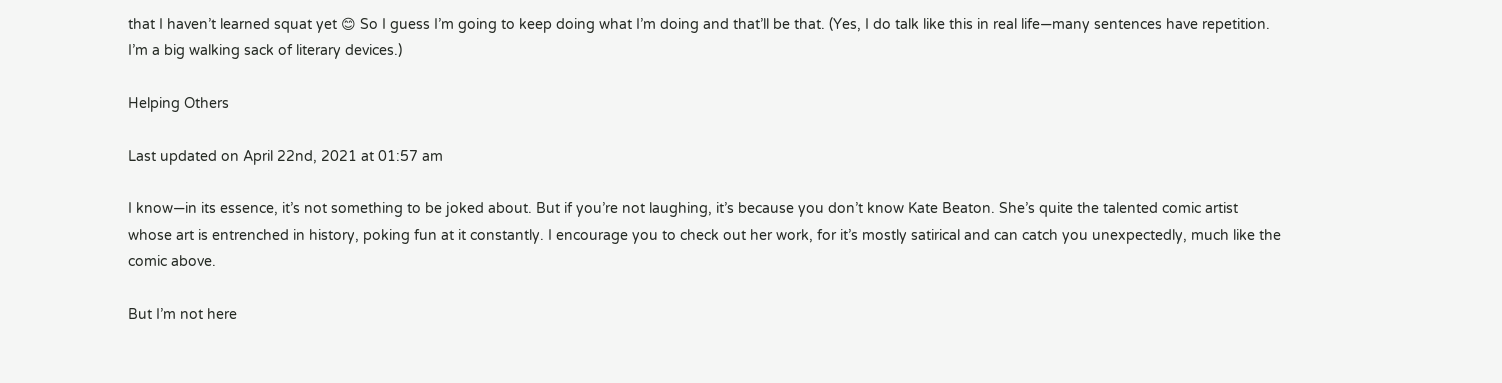that I haven’t learned squat yet 😊 So I guess I’m going to keep doing what I’m doing and that’ll be that. (Yes, I do talk like this in real life—many sentences have repetition. I’m a big walking sack of literary devices.)

Helping Others

Last updated on April 22nd, 2021 at 01:57 am

I know—in its essence, it’s not something to be joked about. But if you’re not laughing, it’s because you don’t know Kate Beaton. She’s quite the talented comic artist whose art is entrenched in history, poking fun at it constantly. I encourage you to check out her work, for it’s mostly satirical and can catch you unexpectedly, much like the comic above.

But I’m not here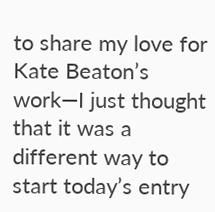to share my love for Kate Beaton’s work—I just thought that it was a different way to start today’s entry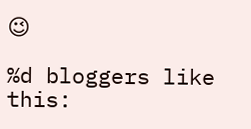😉

%d bloggers like this: